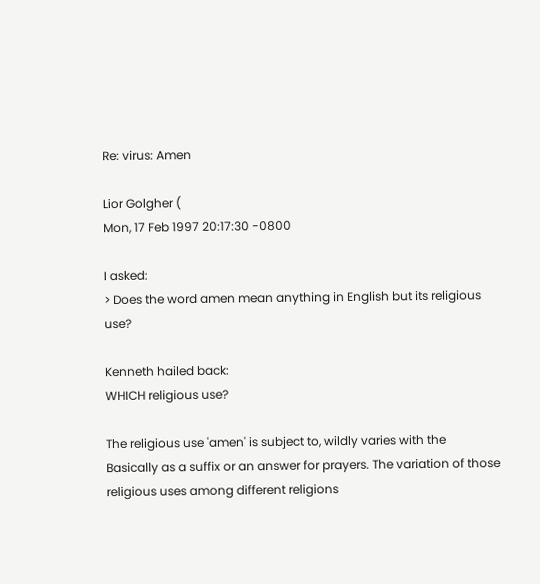Re: virus: Amen

Lior Golgher (
Mon, 17 Feb 1997 20:17:30 -0800

I asked:
> Does the word amen mean anything in English but its religious use?

Kenneth hailed back:
WHICH religious use?

The religious use 'amen' is subject to, wildly varies with the
Basically as a suffix or an answer for prayers. The variation of those
religious uses among different religions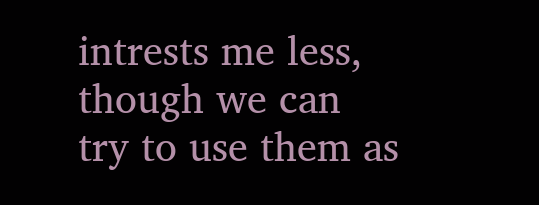intrests me less, though we can
try to use them as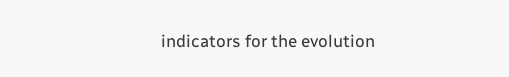indicators for the evolution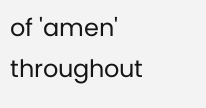of 'amen' throughout